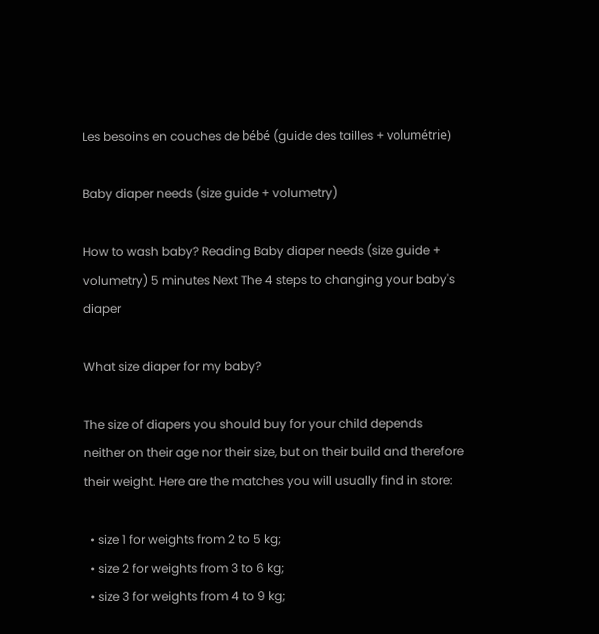Les besoins en couches de bébé (guide des tailles + volumétrie)

Baby diaper needs (size guide + volumetry)

How to wash baby? Reading Baby diaper needs (size guide + volumetry) 5 minutes Next The 4 steps to changing your baby's diaper

What size diaper for my baby?

The size of diapers you should buy for your child depends neither on their age nor their size, but on their build and therefore their weight. Here are the matches you will usually find in store:

  • size 1 for weights from 2 to 5 kg;
  • size 2 for weights from 3 to 6 kg;
  • size 3 for weights from 4 to 9 kg;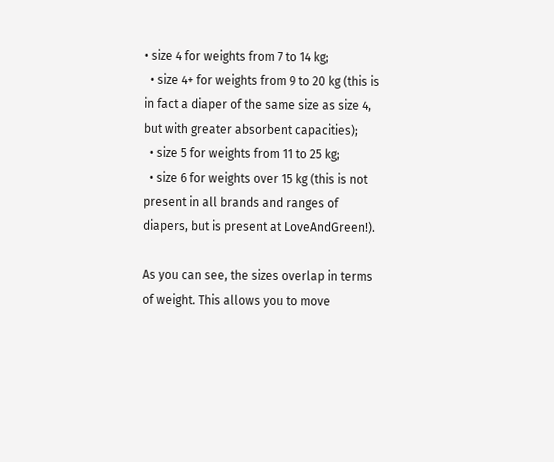• size 4 for weights from 7 to 14 kg;
  • size 4+ for weights from 9 to 20 kg (this is in fact a diaper of the same size as size 4, but with greater absorbent capacities);
  • size 5 for weights from 11 to 25 kg;
  • size 6 for weights over 15 kg (this is not present in all brands and ranges of diapers, but is present at LoveAndGreen!).

As you can see, the sizes overlap in terms of weight. This allows you to move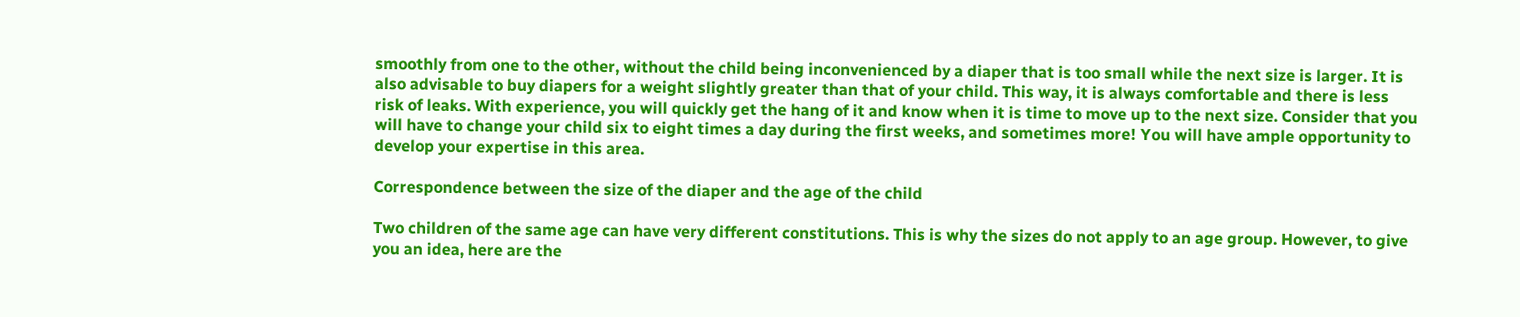smoothly from one to the other, without the child being inconvenienced by a diaper that is too small while the next size is larger. It is also advisable to buy diapers for a weight slightly greater than that of your child. This way, it is always comfortable and there is less risk of leaks. With experience, you will quickly get the hang of it and know when it is time to move up to the next size. Consider that you will have to change your child six to eight times a day during the first weeks, and sometimes more! You will have ample opportunity to develop your expertise in this area.

Correspondence between the size of the diaper and the age of the child

Two children of the same age can have very different constitutions. This is why the sizes do not apply to an age group. However, to give you an idea, here are the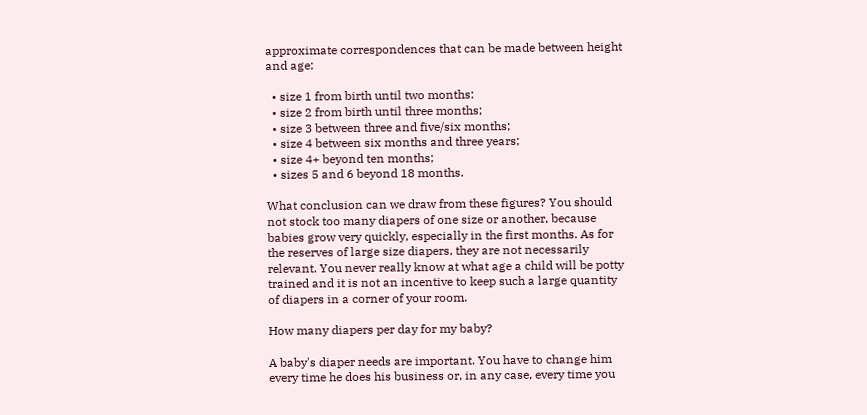approximate correspondences that can be made between height and age:

  • size 1 from birth until two months:
  • size 2 from birth until three months;
  • size 3 between three and five/six months;
  • size 4 between six months and three years;
  • size 4+ beyond ten months;
  • sizes 5 and 6 beyond 18 months.

What conclusion can we draw from these figures? You should not stock too many diapers of one size or another, because babies grow very quickly, especially in the first months. As for the reserves of large size diapers, they are not necessarily relevant. You never really know at what age a child will be potty trained and it is not an incentive to keep such a large quantity of diapers in a corner of your room.

How many diapers per day for my baby?

A baby's diaper needs are important. You have to change him every time he does his business or, in any case, every time you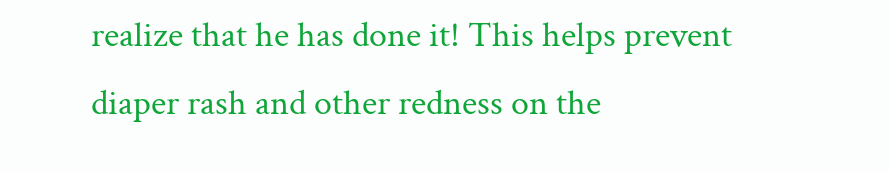realize that he has done it! This helps prevent diaper rash and other redness on the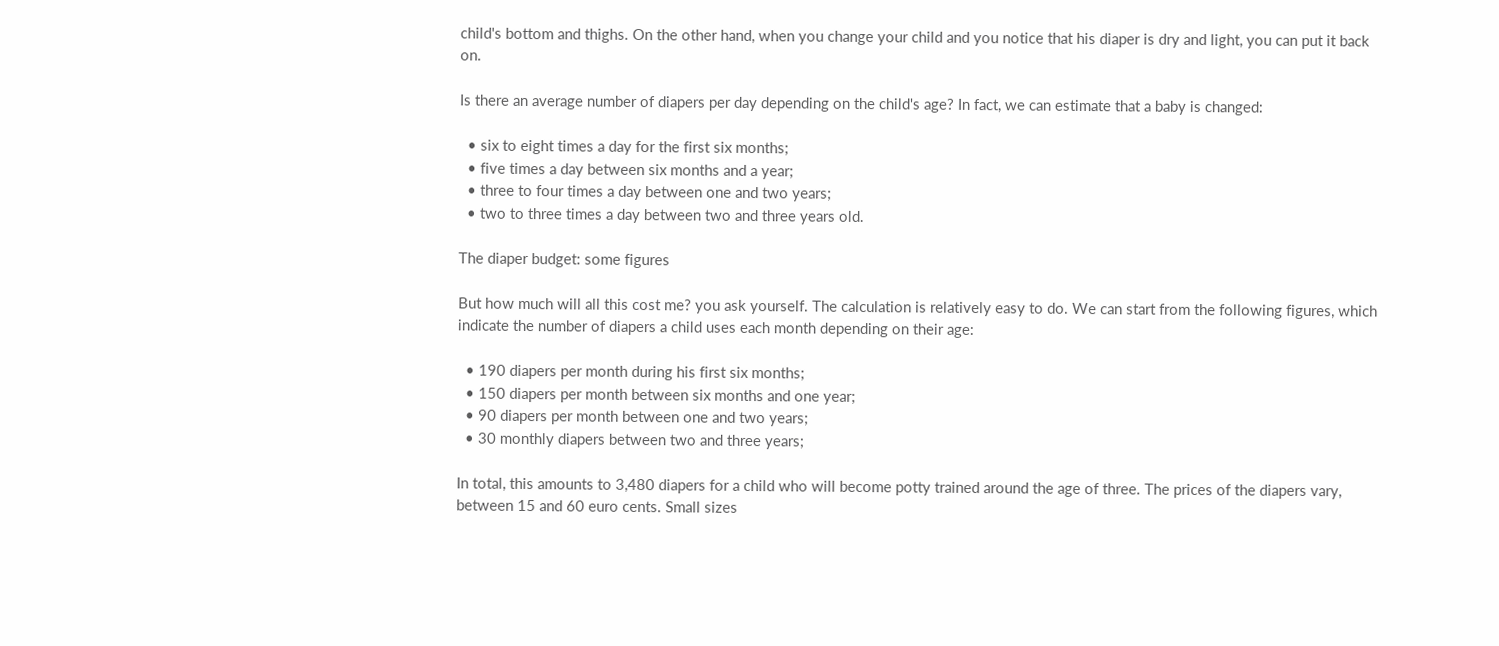child's bottom and thighs. On the other hand, when you change your child and you notice that his diaper is dry and light, you can put it back on.

Is there an average number of diapers per day depending on the child's age? In fact, we can estimate that a baby is changed:

  • six to eight times a day for the first six months;
  • five times a day between six months and a year;
  • three to four times a day between one and two years;
  • two to three times a day between two and three years old.

The diaper budget: some figures

But how much will all this cost me? you ask yourself. The calculation is relatively easy to do. We can start from the following figures, which indicate the number of diapers a child uses each month depending on their age:

  • 190 diapers per month during his first six months;
  • 150 diapers per month between six months and one year;
  • 90 diapers per month between one and two years;
  • 30 monthly diapers between two and three years;

In total, this amounts to 3,480 diapers for a child who will become potty trained around the age of three. The prices of the diapers vary, between 15 and 60 euro cents. Small sizes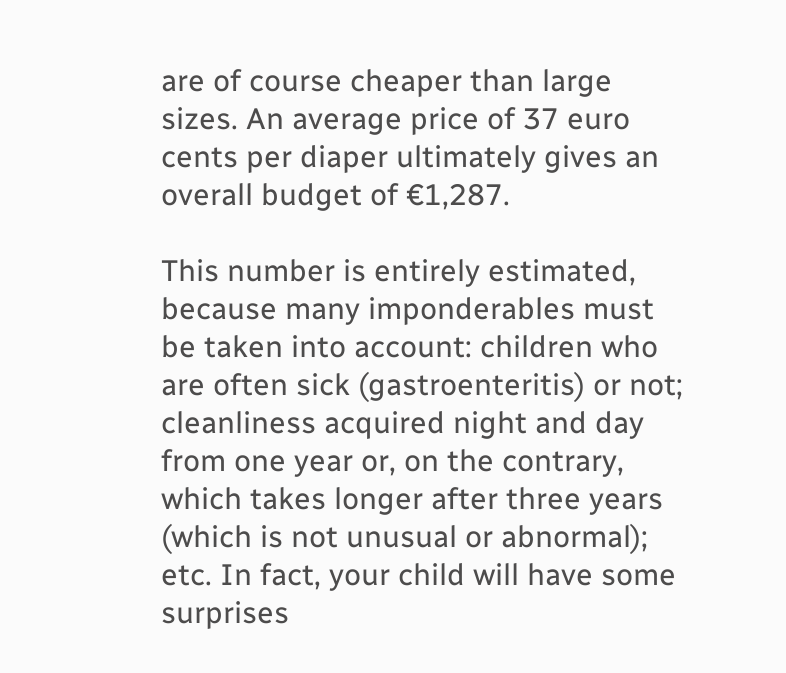are of course cheaper than large sizes. An average price of 37 euro cents per diaper ultimately gives an overall budget of €1,287.

This number is entirely estimated, because many imponderables must be taken into account: children who are often sick (gastroenteritis) or not; cleanliness acquired night and day from one year or, on the contrary, which takes longer after three years (which is not unusual or abnormal); etc. In fact, your child will have some surprises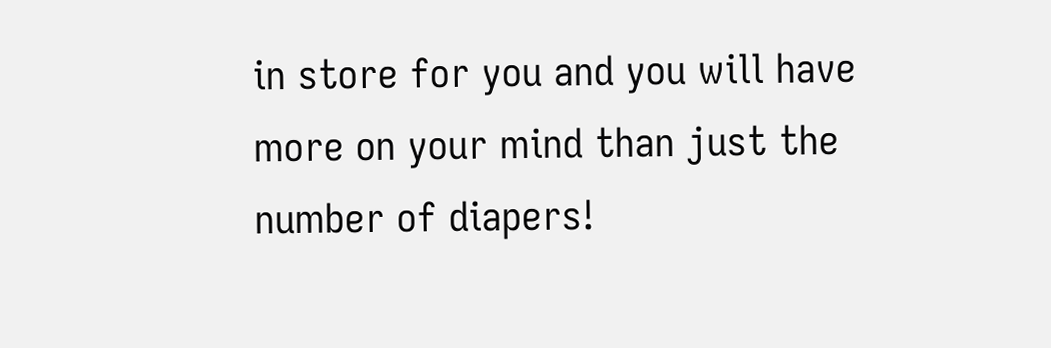in store for you and you will have more on your mind than just the number of diapers!